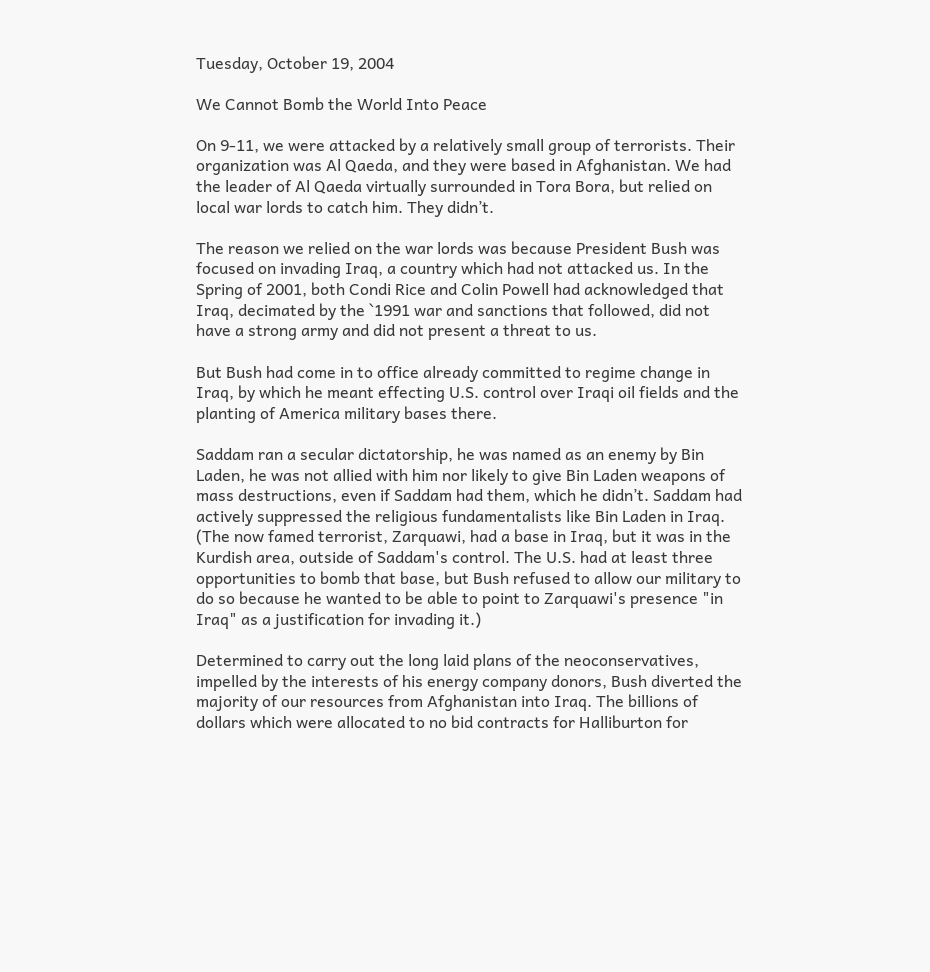Tuesday, October 19, 2004

We Cannot Bomb the World Into Peace

On 9-11, we were attacked by a relatively small group of terrorists. Their organization was Al Qaeda, and they were based in Afghanistan. We had the leader of Al Qaeda virtually surrounded in Tora Bora, but relied on local war lords to catch him. They didn’t.

The reason we relied on the war lords was because President Bush was focused on invading Iraq, a country which had not attacked us. In the Spring of 2001, both Condi Rice and Colin Powell had acknowledged that Iraq, decimated by the `1991 war and sanctions that followed, did not have a strong army and did not present a threat to us.

But Bush had come in to office already committed to regime change in Iraq, by which he meant effecting U.S. control over Iraqi oil fields and the planting of America military bases there.

Saddam ran a secular dictatorship, he was named as an enemy by Bin Laden, he was not allied with him nor likely to give Bin Laden weapons of mass destructions, even if Saddam had them, which he didn’t. Saddam had actively suppressed the religious fundamentalists like Bin Laden in Iraq. (The now famed terrorist, Zarquawi, had a base in Iraq, but it was in the Kurdish area, outside of Saddam's control. The U.S. had at least three opportunities to bomb that base, but Bush refused to allow our military to do so because he wanted to be able to point to Zarquawi's presence "in Iraq" as a justification for invading it.)

Determined to carry out the long laid plans of the neoconservatives, impelled by the interests of his energy company donors, Bush diverted the majority of our resources from Afghanistan into Iraq. The billions of dollars which were allocated to no bid contracts for Halliburton for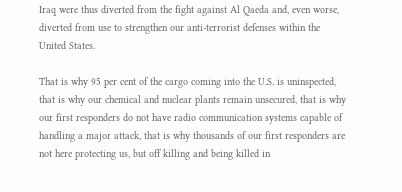Iraq were thus diverted from the fight against Al Qaeda and, even worse, diverted from use to strengthen our anti-terrorist defenses within the United States.

That is why 95 per cent of the cargo coming into the U.S. is uninspected, that is why our chemical and nuclear plants remain unsecured, that is why our first responders do not have radio communication systems capable of handling a major attack, that is why thousands of our first responders are not here protecting us, but off killing and being killed in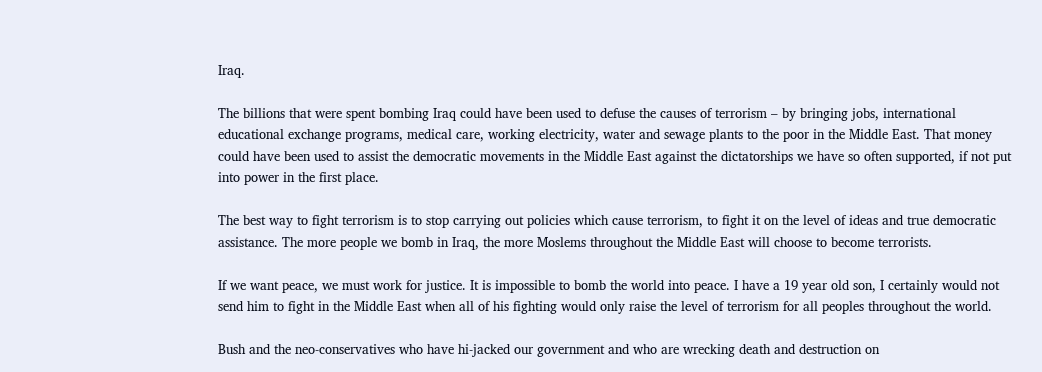Iraq.

The billions that were spent bombing Iraq could have been used to defuse the causes of terrorism – by bringing jobs, international educational exchange programs, medical care, working electricity, water and sewage plants to the poor in the Middle East. That money could have been used to assist the democratic movements in the Middle East against the dictatorships we have so often supported, if not put into power in the first place.

The best way to fight terrorism is to stop carrying out policies which cause terrorism, to fight it on the level of ideas and true democratic assistance. The more people we bomb in Iraq, the more Moslems throughout the Middle East will choose to become terrorists.

If we want peace, we must work for justice. It is impossible to bomb the world into peace. I have a 19 year old son, I certainly would not send him to fight in the Middle East when all of his fighting would only raise the level of terrorism for all peoples throughout the world.

Bush and the neo-conservatives who have hi-jacked our government and who are wrecking death and destruction on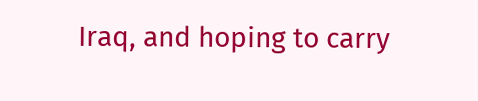Iraq, and hoping to carry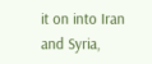it on into Iran and Syria,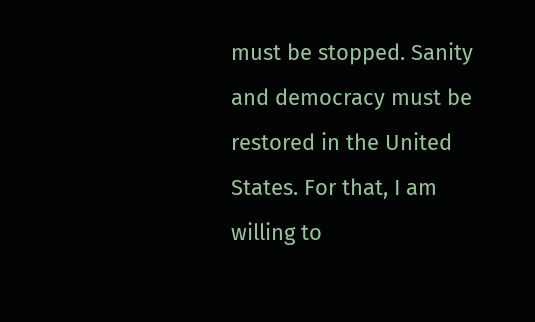must be stopped. Sanity and democracy must be restored in the United States. For that, I am willing to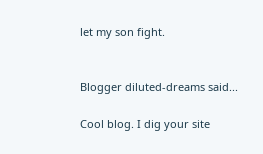let my son fight.


Blogger diluted-dreams said...

Cool blog. I dig your site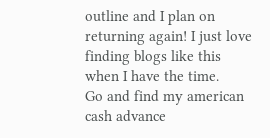outline and I plan on
returning again! I just love finding blogs like this
when I have the time.
Go and find my american cash advance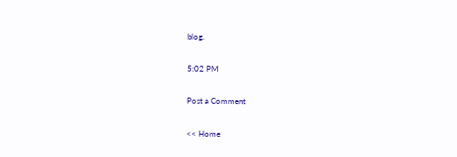blog.

5:02 PM

Post a Comment

<< Home